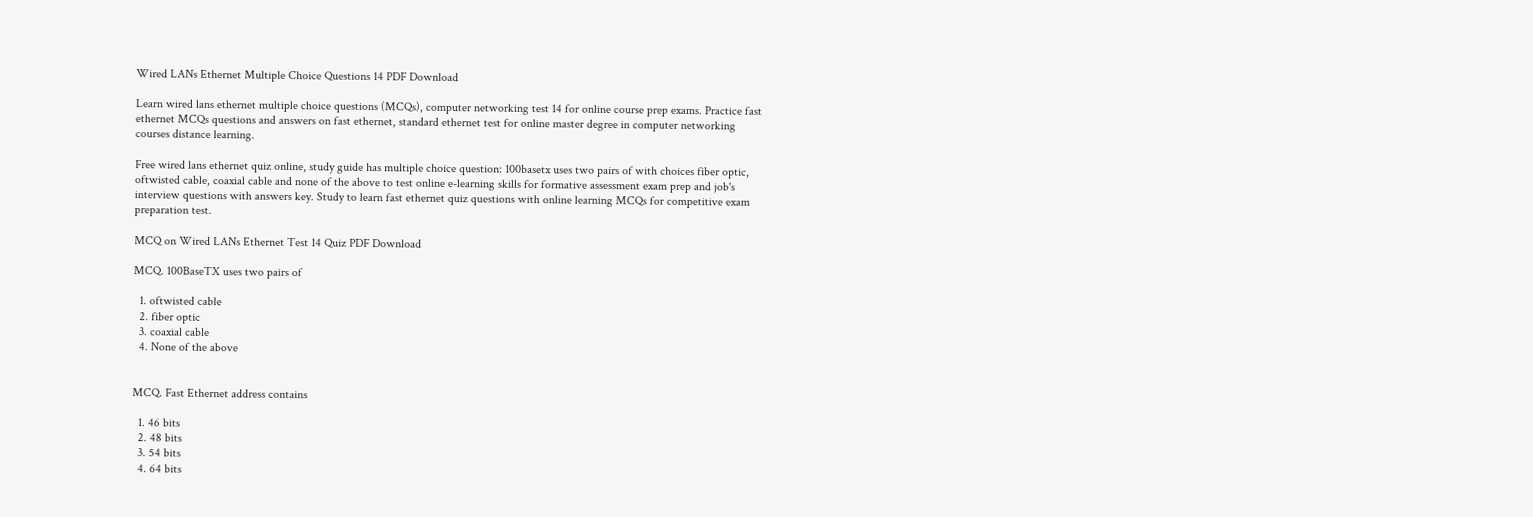Wired LANs Ethernet Multiple Choice Questions 14 PDF Download

Learn wired lans ethernet multiple choice questions (MCQs), computer networking test 14 for online course prep exams. Practice fast ethernet MCQs questions and answers on fast ethernet, standard ethernet test for online master degree in computer networking courses distance learning.

Free wired lans ethernet quiz online, study guide has multiple choice question: 100basetx uses two pairs of with choices fiber optic, oftwisted cable, coaxial cable and none of the above to test online e-learning skills for formative assessment exam prep and job's interview questions with answers key. Study to learn fast ethernet quiz questions with online learning MCQs for competitive exam preparation test.

MCQ on Wired LANs Ethernet Test 14 Quiz PDF Download

MCQ. 100BaseTX uses two pairs of

  1. oftwisted cable
  2. fiber optic
  3. coaxial cable
  4. None of the above


MCQ. Fast Ethernet address contains

  1. 46 bits
  2. 48 bits
  3. 54 bits
  4. 64 bits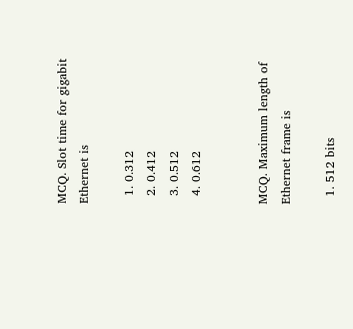MCQ. Slot time for gigabit Ethernet is

  1. 0.312
  2. 0.412
  3. 0.512
  4. 0.612


MCQ. Maximum length of Ethernet frame is

  1. 512 bits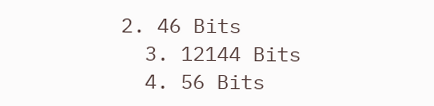2. 46 Bits
  3. 12144 Bits
  4. 56 Bits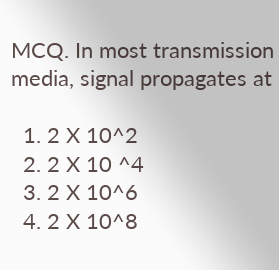MCQ. In most transmission media, signal propagates at

  1. 2 X 10^2
  2. 2 X 10 ^4
  3. 2 X 10^6
  4. 2 X 10^8